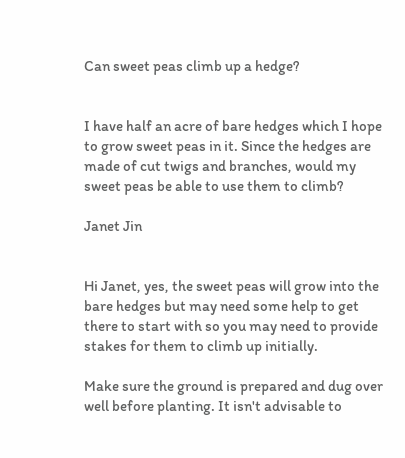Can sweet peas climb up a hedge?


I have half an acre of bare hedges which I hope to grow sweet peas in it. Since the hedges are made of cut twigs and branches, would my sweet peas be able to use them to climb?

Janet Jin


Hi Janet, yes, the sweet peas will grow into the bare hedges but may need some help to get there to start with so you may need to provide stakes for them to climb up initially.

Make sure the ground is prepared and dug over well before planting. It isn't advisable to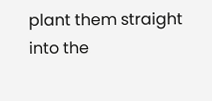plant them straight into the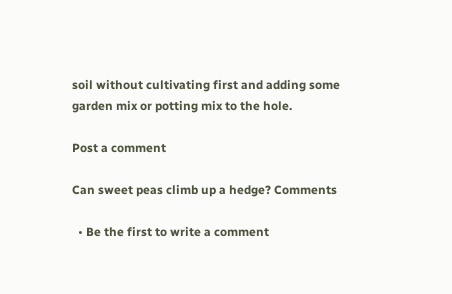soil without cultivating first and adding some garden mix or potting mix to the hole.

Post a comment

Can sweet peas climb up a hedge? Comments

  • Be the first to write a comment